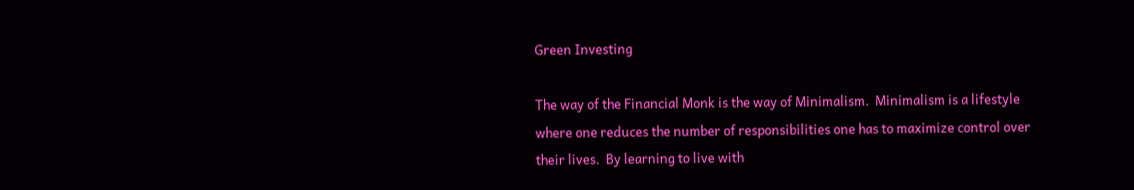Green Investing

The way of the Financial Monk is the way of Minimalism.  Minimalism is a lifestyle where one reduces the number of responsibilities one has to maximize control over their lives.  By learning to live with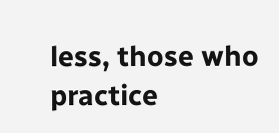less, those who practice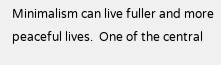Minimalism can live fuller and more peaceful lives.  One of the central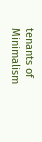tenants of Minimalism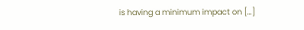is having a minimum impact on […]